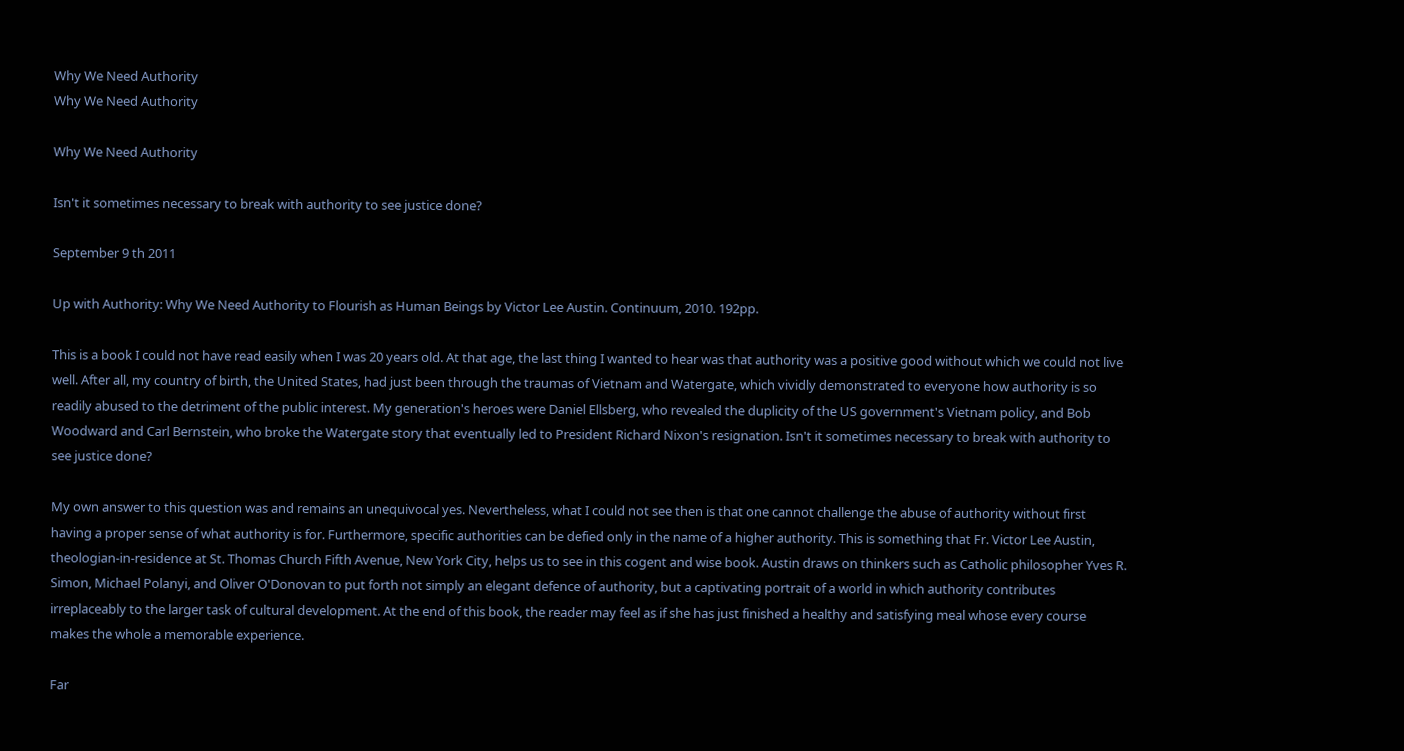Why We Need Authority
Why We Need Authority

Why We Need Authority

Isn't it sometimes necessary to break with authority to see justice done?

September 9 th 2011

Up with Authority: Why We Need Authority to Flourish as Human Beings by Victor Lee Austin. Continuum, 2010. 192pp.

This is a book I could not have read easily when I was 20 years old. At that age, the last thing I wanted to hear was that authority was a positive good without which we could not live well. After all, my country of birth, the United States, had just been through the traumas of Vietnam and Watergate, which vividly demonstrated to everyone how authority is so readily abused to the detriment of the public interest. My generation's heroes were Daniel Ellsberg, who revealed the duplicity of the US government's Vietnam policy, and Bob Woodward and Carl Bernstein, who broke the Watergate story that eventually led to President Richard Nixon's resignation. Isn't it sometimes necessary to break with authority to see justice done?

My own answer to this question was and remains an unequivocal yes. Nevertheless, what I could not see then is that one cannot challenge the abuse of authority without first having a proper sense of what authority is for. Furthermore, specific authorities can be defied only in the name of a higher authority. This is something that Fr. Victor Lee Austin, theologian-in-residence at St. Thomas Church Fifth Avenue, New York City, helps us to see in this cogent and wise book. Austin draws on thinkers such as Catholic philosopher Yves R. Simon, Michael Polanyi, and Oliver O'Donovan to put forth not simply an elegant defence of authority, but a captivating portrait of a world in which authority contributes irreplaceably to the larger task of cultural development. At the end of this book, the reader may feel as if she has just finished a healthy and satisfying meal whose every course makes the whole a memorable experience.

Far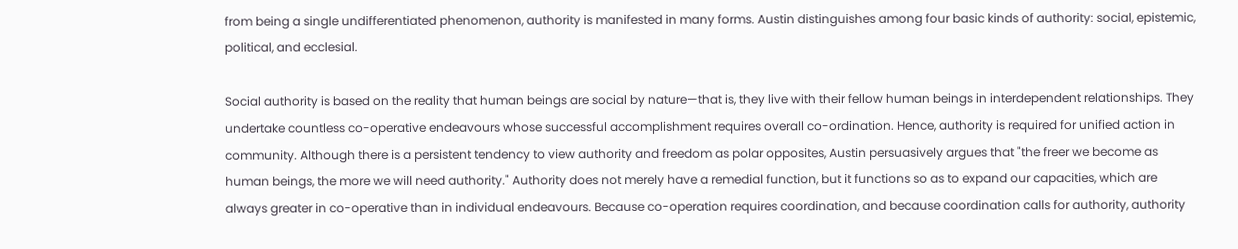from being a single undifferentiated phenomenon, authority is manifested in many forms. Austin distinguishes among four basic kinds of authority: social, epistemic, political, and ecclesial.

Social authority is based on the reality that human beings are social by nature—that is, they live with their fellow human beings in interdependent relationships. They undertake countless co-operative endeavours whose successful accomplishment requires overall co-ordination. Hence, authority is required for unified action in community. Although there is a persistent tendency to view authority and freedom as polar opposites, Austin persuasively argues that "the freer we become as human beings, the more we will need authority." Authority does not merely have a remedial function, but it functions so as to expand our capacities, which are always greater in co-operative than in individual endeavours. Because co-operation requires coordination, and because coordination calls for authority, authority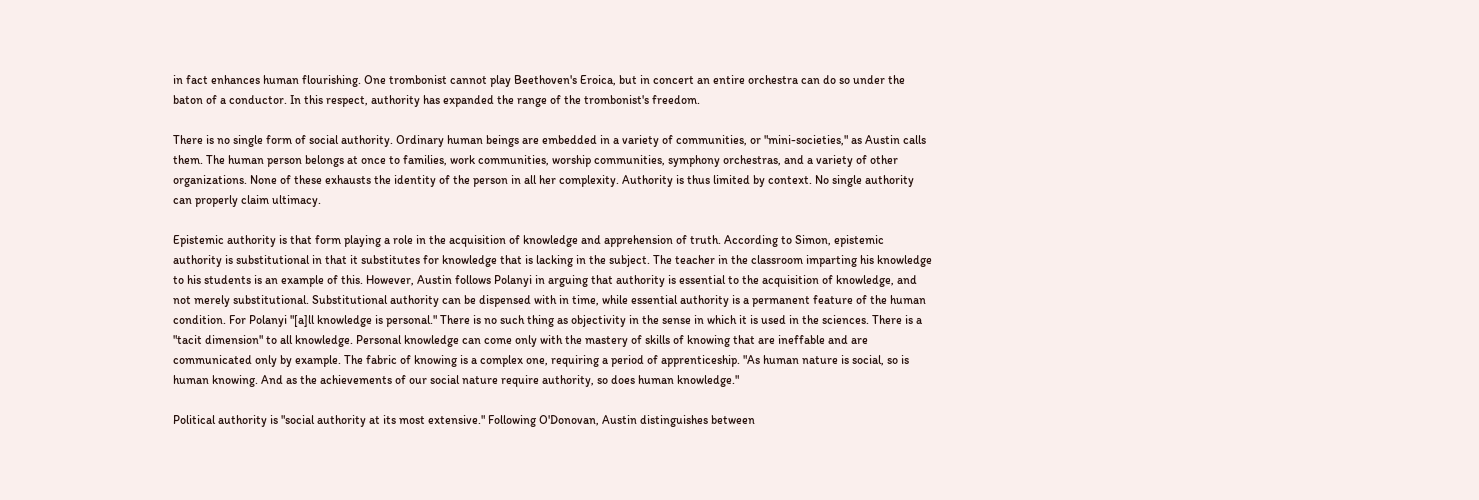in fact enhances human flourishing. One trombonist cannot play Beethoven's Eroica, but in concert an entire orchestra can do so under the baton of a conductor. In this respect, authority has expanded the range of the trombonist's freedom.

There is no single form of social authority. Ordinary human beings are embedded in a variety of communities, or "mini-societies," as Austin calls them. The human person belongs at once to families, work communities, worship communities, symphony orchestras, and a variety of other organizations. None of these exhausts the identity of the person in all her complexity. Authority is thus limited by context. No single authority can properly claim ultimacy.

Epistemic authority is that form playing a role in the acquisition of knowledge and apprehension of truth. According to Simon, epistemic authority is substitutional in that it substitutes for knowledge that is lacking in the subject. The teacher in the classroom imparting his knowledge to his students is an example of this. However, Austin follows Polanyi in arguing that authority is essential to the acquisition of knowledge, and not merely substitutional. Substitutional authority can be dispensed with in time, while essential authority is a permanent feature of the human condition. For Polanyi "[a]ll knowledge is personal." There is no such thing as objectivity in the sense in which it is used in the sciences. There is a "tacit dimension" to all knowledge. Personal knowledge can come only with the mastery of skills of knowing that are ineffable and are communicated only by example. The fabric of knowing is a complex one, requiring a period of apprenticeship. "As human nature is social, so is human knowing. And as the achievements of our social nature require authority, so does human knowledge."

Political authority is "social authority at its most extensive." Following O'Donovan, Austin distinguishes between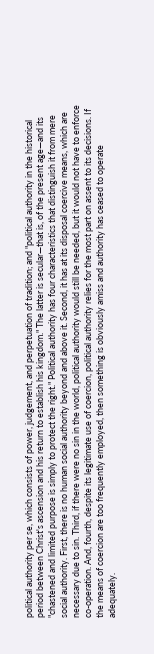political authority per se, which consists of power, judgement, and perpetuation of tradition; and "political authority in the historical period between Christ's ascension and his return to establish his kingdom." The latter is secular—that is, of the present age—and its "chastened and limited purpose is simply to protect the right." Political authority has four characteristics that distinguish it from mere social authority. First, there is no human social authority beyond and above it. Second, it has at its disposal coercive means, which are necessary due to sin. Third, if there were no sin in the world, political authority would still be needed, but it would not have to enforce co-operation. And, fourth, despite its legitimate use of coercion, political authority relies for the most part on assent to its decisions. If the means of coercion are too frequently employed, then something is obviously amiss and authority has ceased to operate adequately.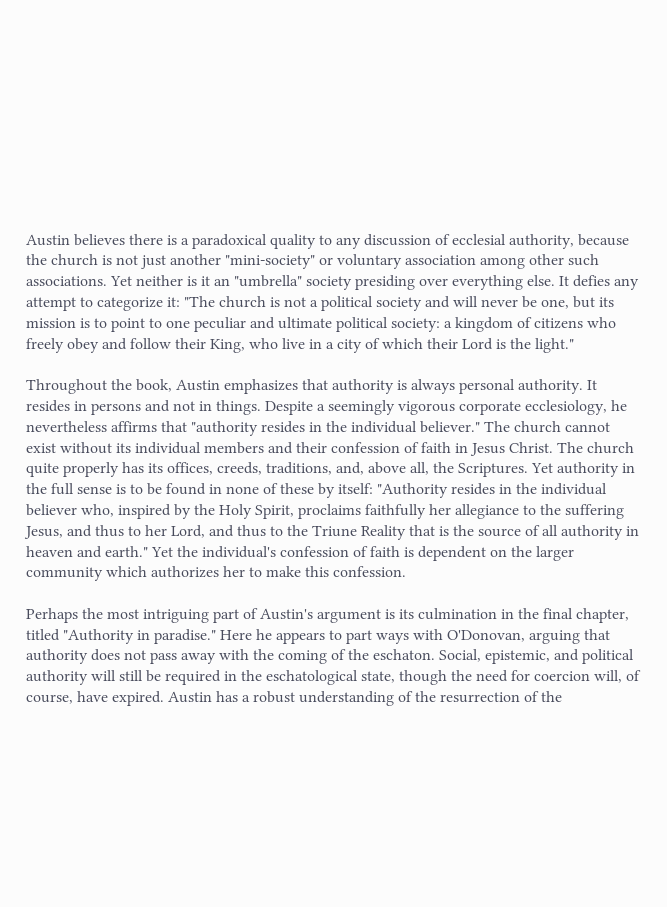Austin believes there is a paradoxical quality to any discussion of ecclesial authority, because the church is not just another "mini-society" or voluntary association among other such associations. Yet neither is it an "umbrella" society presiding over everything else. It defies any attempt to categorize it: "The church is not a political society and will never be one, but its mission is to point to one peculiar and ultimate political society: a kingdom of citizens who freely obey and follow their King, who live in a city of which their Lord is the light."

Throughout the book, Austin emphasizes that authority is always personal authority. It resides in persons and not in things. Despite a seemingly vigorous corporate ecclesiology, he nevertheless affirms that "authority resides in the individual believer." The church cannot exist without its individual members and their confession of faith in Jesus Christ. The church quite properly has its offices, creeds, traditions, and, above all, the Scriptures. Yet authority in the full sense is to be found in none of these by itself: "Authority resides in the individual believer who, inspired by the Holy Spirit, proclaims faithfully her allegiance to the suffering Jesus, and thus to her Lord, and thus to the Triune Reality that is the source of all authority in heaven and earth." Yet the individual's confession of faith is dependent on the larger community which authorizes her to make this confession.

Perhaps the most intriguing part of Austin's argument is its culmination in the final chapter, titled "Authority in paradise." Here he appears to part ways with O'Donovan, arguing that authority does not pass away with the coming of the eschaton. Social, epistemic, and political authority will still be required in the eschatological state, though the need for coercion will, of course, have expired. Austin has a robust understanding of the resurrection of the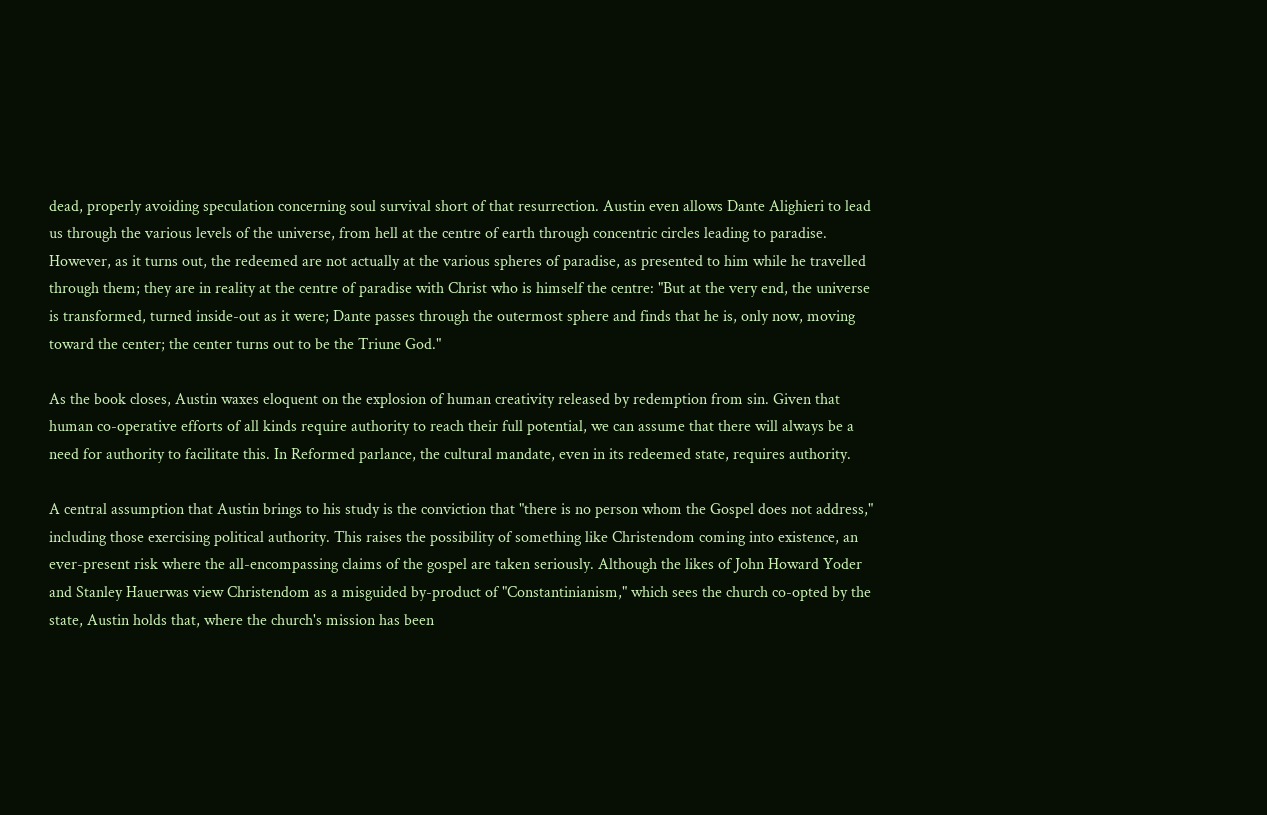dead, properly avoiding speculation concerning soul survival short of that resurrection. Austin even allows Dante Alighieri to lead us through the various levels of the universe, from hell at the centre of earth through concentric circles leading to paradise. However, as it turns out, the redeemed are not actually at the various spheres of paradise, as presented to him while he travelled through them; they are in reality at the centre of paradise with Christ who is himself the centre: "But at the very end, the universe is transformed, turned inside-out as it were; Dante passes through the outermost sphere and finds that he is, only now, moving toward the center; the center turns out to be the Triune God."

As the book closes, Austin waxes eloquent on the explosion of human creativity released by redemption from sin. Given that human co-operative efforts of all kinds require authority to reach their full potential, we can assume that there will always be a need for authority to facilitate this. In Reformed parlance, the cultural mandate, even in its redeemed state, requires authority.

A central assumption that Austin brings to his study is the conviction that "there is no person whom the Gospel does not address," including those exercising political authority. This raises the possibility of something like Christendom coming into existence, an ever-present risk where the all-encompassing claims of the gospel are taken seriously. Although the likes of John Howard Yoder and Stanley Hauerwas view Christendom as a misguided by-product of "Constantinianism," which sees the church co-opted by the state, Austin holds that, where the church's mission has been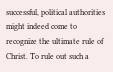successful, political authorities might indeed come to recognize the ultimate rule of Christ. To rule out such a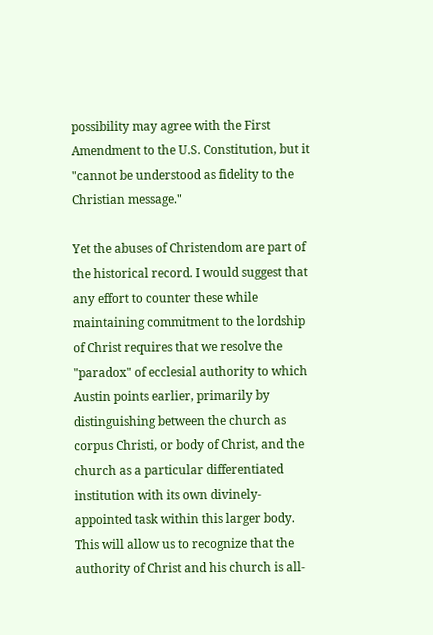possibility may agree with the First Amendment to the U.S. Constitution, but it "cannot be understood as fidelity to the Christian message."

Yet the abuses of Christendom are part of the historical record. I would suggest that any effort to counter these while maintaining commitment to the lordship of Christ requires that we resolve the "paradox" of ecclesial authority to which Austin points earlier, primarily by distinguishing between the church as corpus Christi, or body of Christ, and the church as a particular differentiated institution with its own divinely-appointed task within this larger body. This will allow us to recognize that the authority of Christ and his church is all-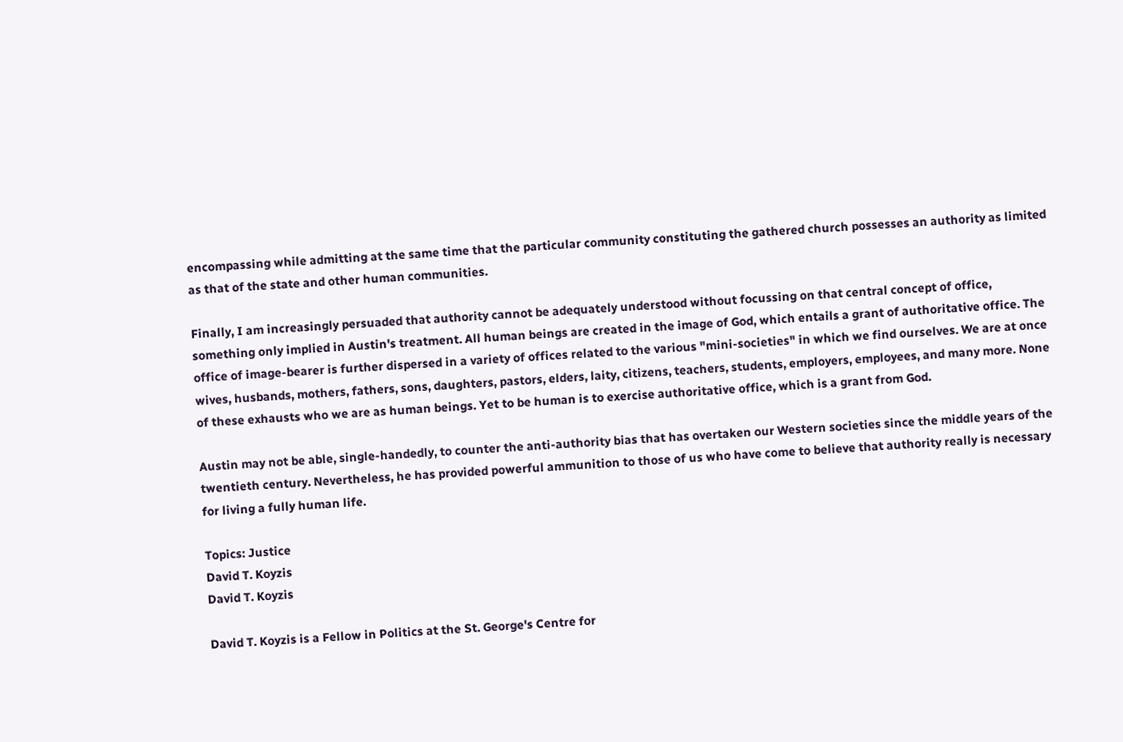encompassing while admitting at the same time that the particular community constituting the gathered church possesses an authority as limited as that of the state and other human communities.

Finally, I am increasingly persuaded that authority cannot be adequately understood without focussing on that central concept of office, something only implied in Austin's treatment. All human beings are created in the image of God, which entails a grant of authoritative office. The office of image-bearer is further dispersed in a variety of offices related to the various "mini-societies" in which we find ourselves. We are at once wives, husbands, mothers, fathers, sons, daughters, pastors, elders, laity, citizens, teachers, students, employers, employees, and many more. None of these exhausts who we are as human beings. Yet to be human is to exercise authoritative office, which is a grant from God.

Austin may not be able, single-handedly, to counter the anti-authority bias that has overtaken our Western societies since the middle years of the twentieth century. Nevertheless, he has provided powerful ammunition to those of us who have come to believe that authority really is necessary for living a fully human life.

Topics: Justice
David T. Koyzis
David T. Koyzis

David T. Koyzis is a Fellow in Politics at the St. George's Centre for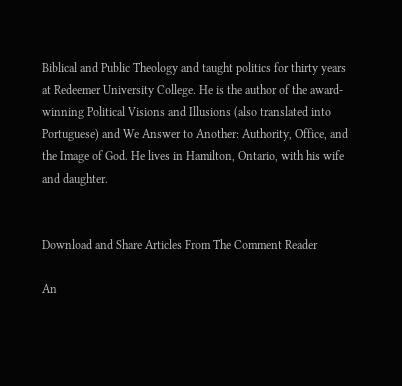Biblical and Public Theology and taught politics for thirty years at Redeemer University College. He is the author of the award-winning Political Visions and Illusions (also translated into Portuguese) and We Answer to Another: Authority, Office, and the Image of God. He lives in Hamilton, Ontario, with his wife and daughter.


Download and Share Articles From The Comment Reader

An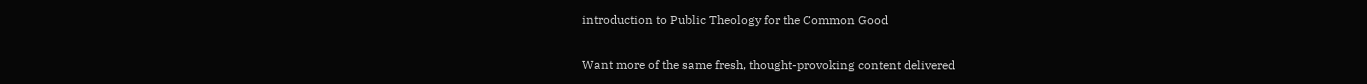introduction to Public Theology for the Common Good

Want more of the same fresh, thought-provoking content delivered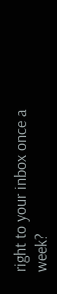right to your inbox once a week?